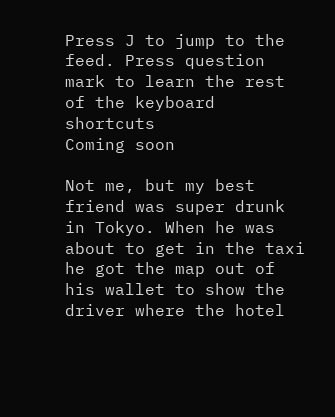Press J to jump to the feed. Press question mark to learn the rest of the keyboard shortcuts
Coming soon

Not me, but my best friend was super drunk in Tokyo. When he was about to get in the taxi he got the map out of his wallet to show the driver where the hotel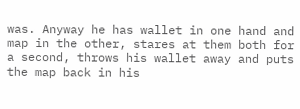was. Anyway he has wallet in one hand and map in the other, stares at them both for a second, throws his wallet away and puts the map back in his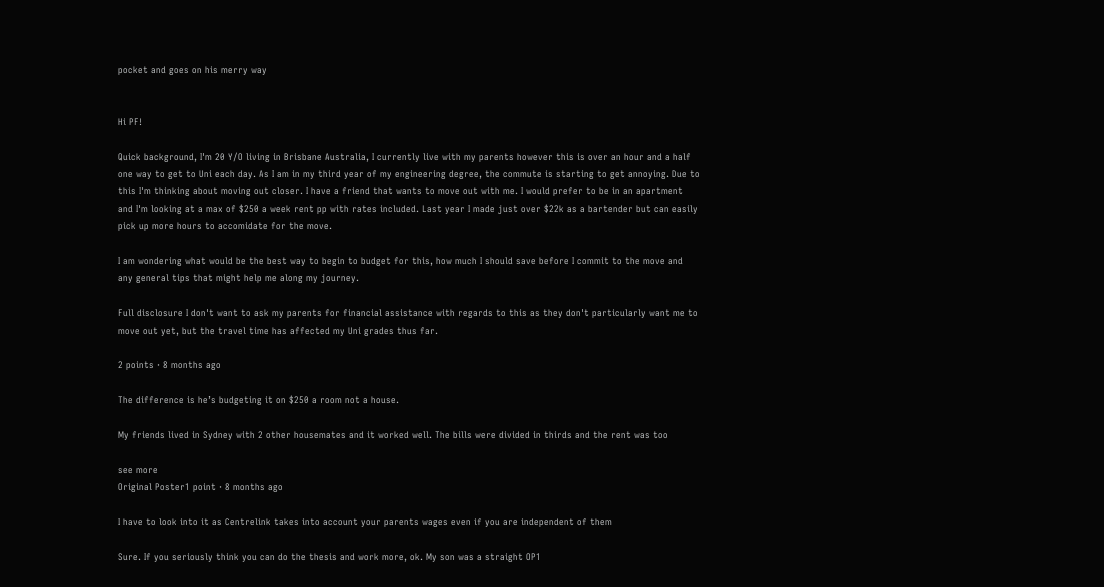pocket and goes on his merry way


Hi PF!

Quick background, I'm 20 Y/O living in Brisbane Australia, I currently live with my parents however this is over an hour and a half one way to get to Uni each day. As I am in my third year of my engineering degree, the commute is starting to get annoying. Due to this I'm thinking about moving out closer. I have a friend that wants to move out with me. I would prefer to be in an apartment and I'm looking at a max of $250 a week rent pp with rates included. Last year I made just over $22k as a bartender but can easily pick up more hours to accomidate for the move.

I am wondering what would be the best way to begin to budget for this, how much I should save before I commit to the move and any general tips that might help me along my journey.

Full disclosure I don't want to ask my parents for financial assistance with regards to this as they don't particularly want me to move out yet, but the travel time has affected my Uni grades thus far.

2 points · 8 months ago

The difference is he’s budgeting it on $250 a room not a house.

My friends lived in Sydney with 2 other housemates and it worked well. The bills were divided in thirds and the rent was too

see more
Original Poster1 point · 8 months ago

I have to look into it as Centrelink takes into account your parents wages even if you are independent of them

Sure. If you seriously think you can do the thesis and work more, ok. My son was a straight OP1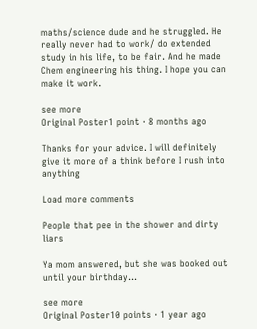maths/science dude and he struggled. He really never had to work/ do extended study in his life, to be fair. And he made Chem engineering his thing. I hope you can make it work.

see more
Original Poster1 point · 8 months ago

Thanks for your advice. I will definitely give it more of a think before I rush into anything

Load more comments

People that pee in the shower and dirty liars

Ya mom answered, but she was booked out until your birthday...

see more
Original Poster10 points · 1 year ago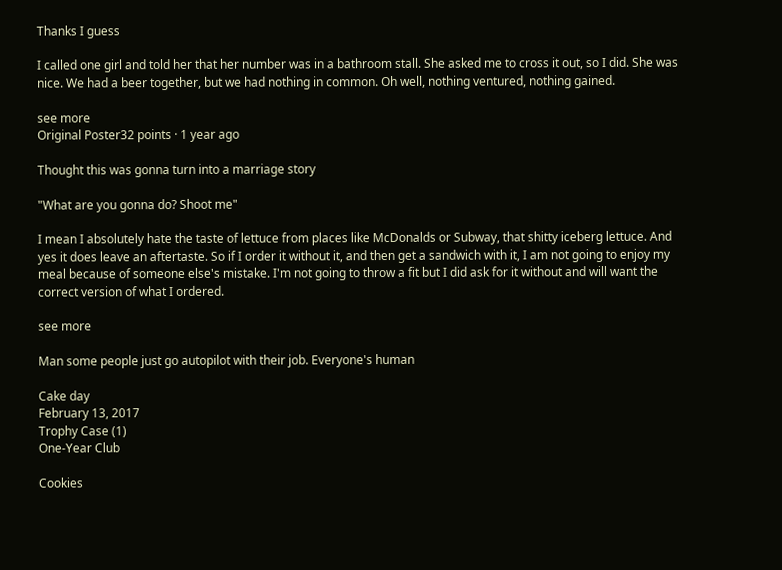Thanks I guess

I called one girl and told her that her number was in a bathroom stall. She asked me to cross it out, so I did. She was nice. We had a beer together, but we had nothing in common. Oh well, nothing ventured, nothing gained.

see more
Original Poster32 points · 1 year ago

Thought this was gonna turn into a marriage story

"What are you gonna do? Shoot me"

I mean I absolutely hate the taste of lettuce from places like McDonalds or Subway, that shitty iceberg lettuce. And yes it does leave an aftertaste. So if I order it without it, and then get a sandwich with it, I am not going to enjoy my meal because of someone else's mistake. I'm not going to throw a fit but I did ask for it without and will want the correct version of what I ordered.

see more

Man some people just go autopilot with their job. Everyone's human

Cake day
February 13, 2017
Trophy Case (1)
One-Year Club

Cookies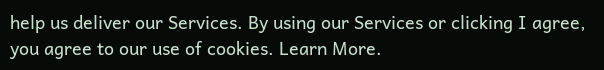help us deliver our Services. By using our Services or clicking I agree, you agree to our use of cookies. Learn More.